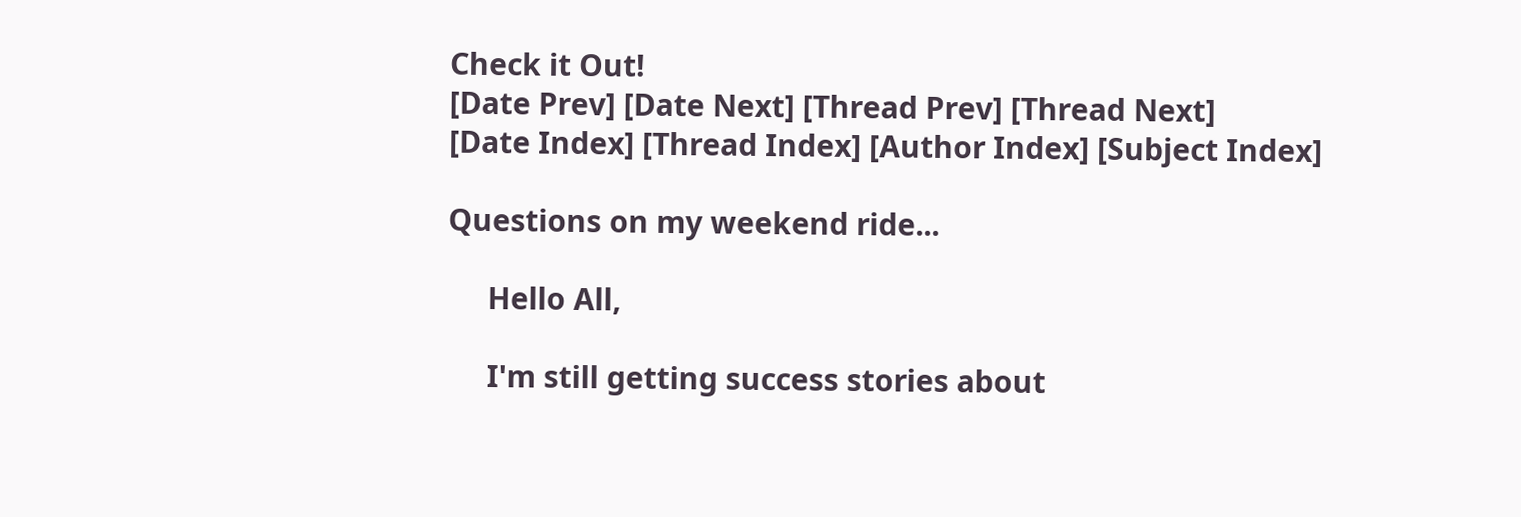Check it Out!
[Date Prev] [Date Next] [Thread Prev] [Thread Next]
[Date Index] [Thread Index] [Author Index] [Subject Index]

Questions on my weekend ride...

     Hello All,

     I'm still getting success stories about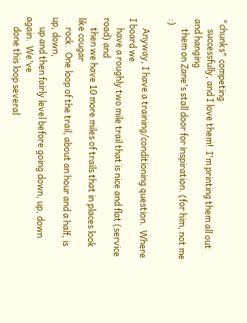"chunks" competing
     successfully, and I love them!  I'm printing them all out and hanging
     them on Zane's stall door for inspiration. (for him, not me :)

     Anyway, I have a training/conditioning question.  Where I board we
     have a roughly two mile trail that is nice and flat (service road) and
     then we have 10 more miles of trails that in places look like cougar
     rock.  One loop of the trail, about an hour and a half, is up, down,
     up and then fairly level before going down, up, down again.  We've
     done this loop several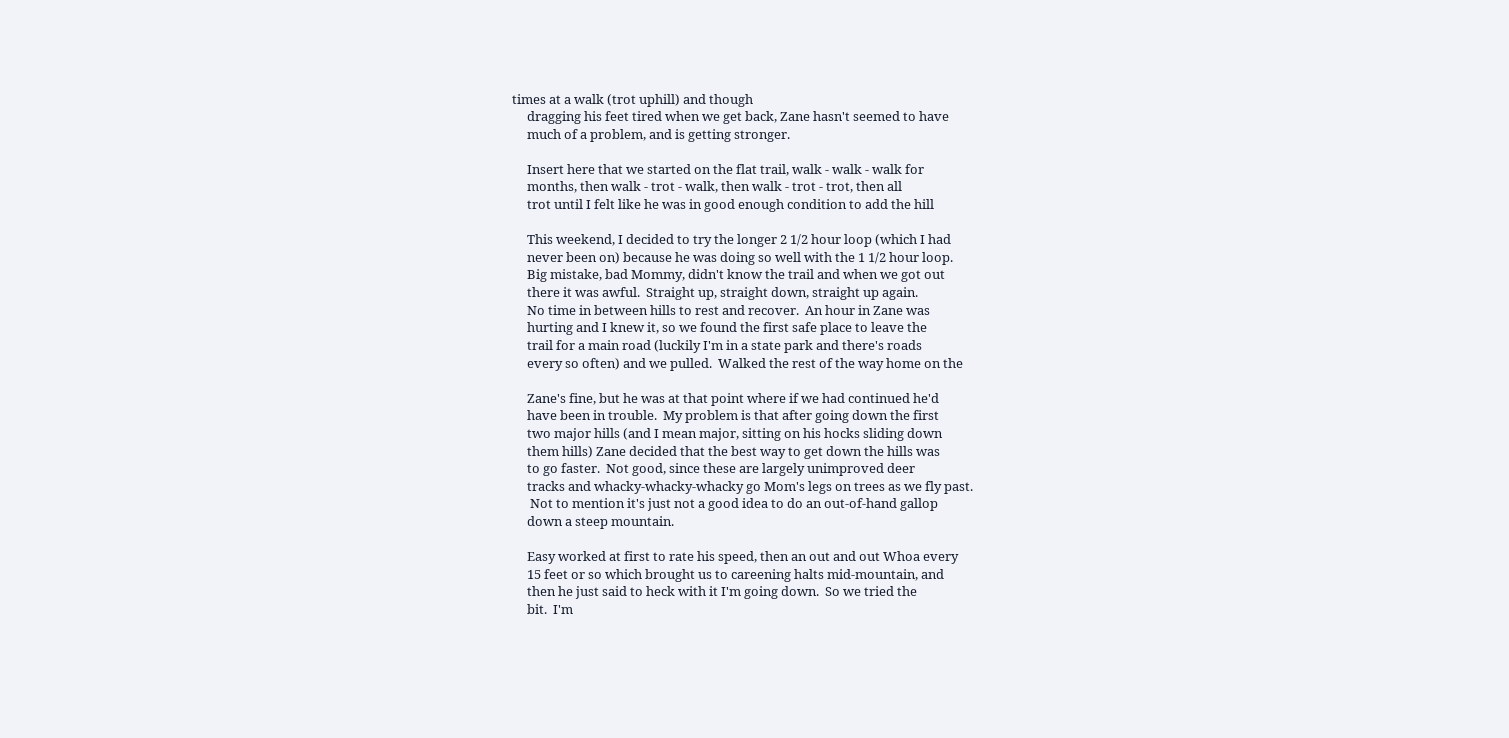times at a walk (trot uphill) and though
     dragging his feet tired when we get back, Zane hasn't seemed to have
     much of a problem, and is getting stronger.

     Insert here that we started on the flat trail, walk - walk - walk for
     months, then walk - trot - walk, then walk - trot - trot, then all
     trot until I felt like he was in good enough condition to add the hill

     This weekend, I decided to try the longer 2 1/2 hour loop (which I had
     never been on) because he was doing so well with the 1 1/2 hour loop.
     Big mistake, bad Mommy, didn't know the trail and when we got out
     there it was awful.  Straight up, straight down, straight up again.
     No time in between hills to rest and recover.  An hour in Zane was
     hurting and I knew it, so we found the first safe place to leave the
     trail for a main road (luckily I'm in a state park and there's roads
     every so often) and we pulled.  Walked the rest of the way home on the

     Zane's fine, but he was at that point where if we had continued he'd
     have been in trouble.  My problem is that after going down the first
     two major hills (and I mean major, sitting on his hocks sliding down
     them hills) Zane decided that the best way to get down the hills was
     to go faster.  Not good, since these are largely unimproved deer
     tracks and whacky-whacky-whacky go Mom's legs on trees as we fly past.
      Not to mention it's just not a good idea to do an out-of-hand gallop
     down a steep mountain.

     Easy worked at first to rate his speed, then an out and out Whoa every
     15 feet or so which brought us to careening halts mid-mountain, and
     then he just said to heck with it I'm going down.  So we tried the
     bit.  I'm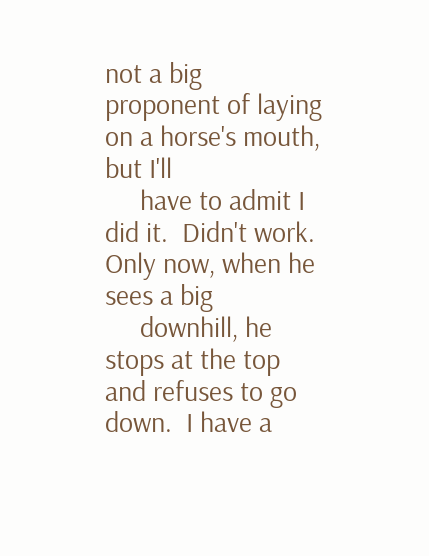not a big proponent of laying on a horse's mouth, but I'll
     have to admit I did it.  Didn't work.  Only now, when he sees a big
     downhill, he stops at the top and refuses to go down.  I have a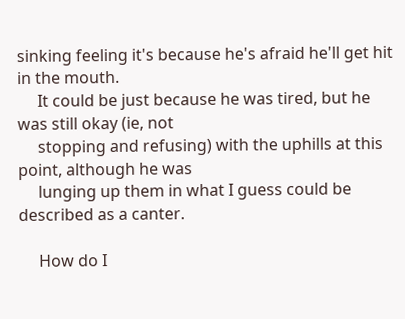sinking feeling it's because he's afraid he'll get hit in the mouth.
     It could be just because he was tired, but he was still okay (ie, not
     stopping and refusing) with the uphills at this point, although he was
     lunging up them in what I guess could be described as a canter.

     How do I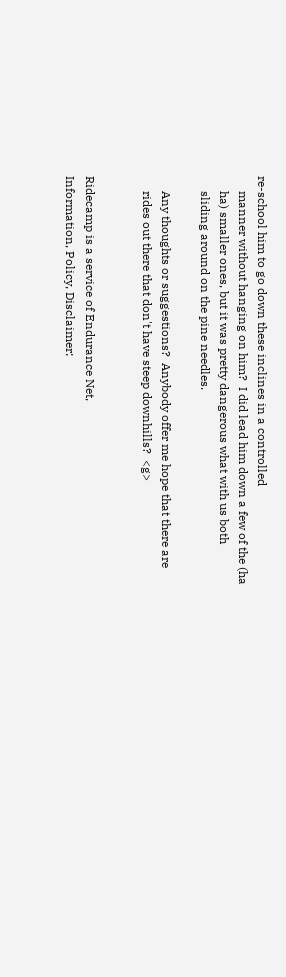re-school him to go down these inclines in a controlled
     manner without hanging on him?  I did lead him down a few of the (ha
     ha) smaller ones, but it was pretty dangerous what with us both
     sliding around on the pine needles.

     Any thoughts or suggestions?  Anybody offer me hope that there are
     rides out there that don't have steep downhills?  <g>


Ridecamp is a service of Endurance Net,
Information, Policy, Disclaimer: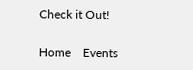Check it Out!

Home    Events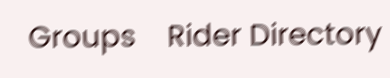Groups    Rider Directory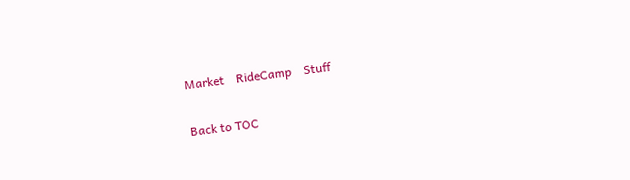Market    RideCamp    Stuff

Back to TOC